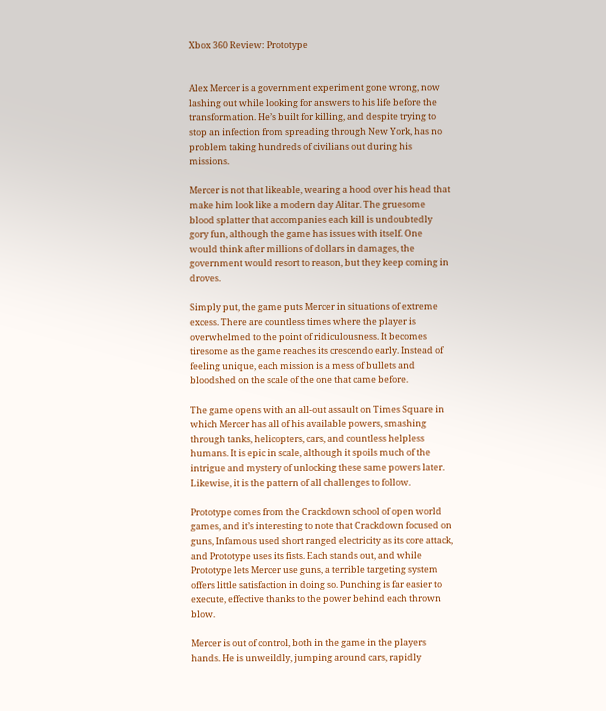Xbox 360 Review: Prototype


Alex Mercer is a government experiment gone wrong, now lashing out while looking for answers to his life before the transformation. He’s built for killing, and despite trying to stop an infection from spreading through New York, has no problem taking hundreds of civilians out during his missions.

Mercer is not that likeable, wearing a hood over his head that make him look like a modern day Alitar. The gruesome blood splatter that accompanies each kill is undoubtedly gory fun, although the game has issues with itself. One would think after millions of dollars in damages, the government would resort to reason, but they keep coming in droves.

Simply put, the game puts Mercer in situations of extreme excess. There are countless times where the player is overwhelmed to the point of ridiculousness. It becomes tiresome as the game reaches its crescendo early. Instead of feeling unique, each mission is a mess of bullets and bloodshed on the scale of the one that came before.

The game opens with an all-out assault on Times Square in which Mercer has all of his available powers, smashing through tanks, helicopters, cars, and countless helpless humans. It is epic in scale, although it spoils much of the intrigue and mystery of unlocking these same powers later. Likewise, it is the pattern of all challenges to follow.

Prototype comes from the Crackdown school of open world games, and it’s interesting to note that Crackdown focused on guns, Infamous used short ranged electricity as its core attack, and Prototype uses its fists. Each stands out, and while Prototype lets Mercer use guns, a terrible targeting system offers little satisfaction in doing so. Punching is far easier to execute, effective thanks to the power behind each thrown blow.

Mercer is out of control, both in the game in the players hands. He is unweildly, jumping around cars, rapidly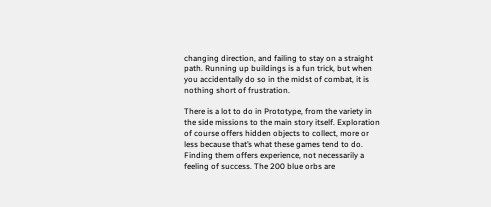changing direction, and failing to stay on a straight path. Running up buildings is a fun trick, but when you accidentally do so in the midst of combat, it is nothing short of frustration.

There is a lot to do in Prototype, from the variety in the side missions to the main story itself. Exploration of course offers hidden objects to collect, more or less because that’s what these games tend to do. Finding them offers experience, not necessarily a feeling of success. The 200 blue orbs are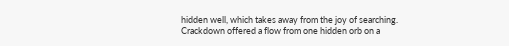hidden well, which takes away from the joy of searching. Crackdown offered a flow from one hidden orb on a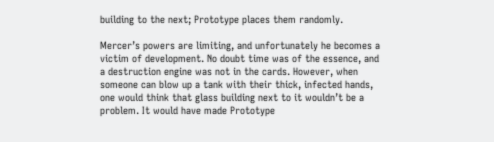building to the next; Prototype places them randomly.

Mercer’s powers are limiting, and unfortunately he becomes a victim of development. No doubt time was of the essence, and a destruction engine was not in the cards. However, when someone can blow up a tank with their thick, infected hands, one would think that glass building next to it wouldn’t be a problem. It would have made Prototype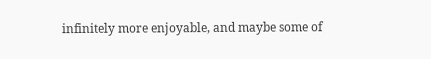infinitely more enjoyable, and maybe some of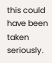this could have been taken seriously.